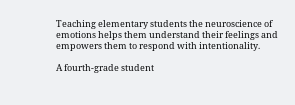Teaching elementary students the neuroscience of emotions helps them understand their feelings and empowers them to respond with intentionality.

A fourth-grade student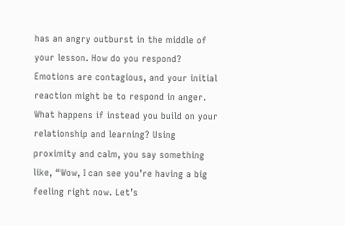has an angry outburst in the middle of your lesson. How do you respond? Emotions are contagious, and your initial reaction might be to respond in anger. What happens if instead you build on your relationship and learning? Using proximity and calm, you say something like, “Wow, I can see you’re having a big feeling right now. Let’s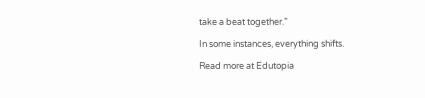take a beat together.”

In some instances, everything shifts.

Read more at Edutopia